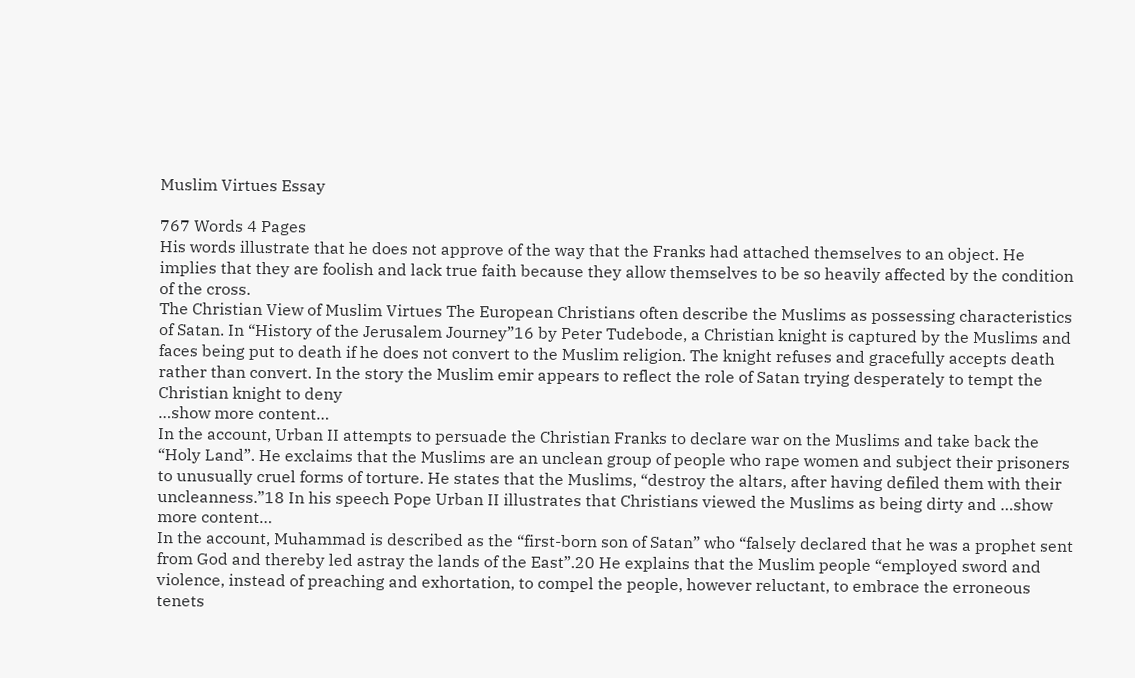Muslim Virtues Essay

767 Words 4 Pages
His words illustrate that he does not approve of the way that the Franks had attached themselves to an object. He implies that they are foolish and lack true faith because they allow themselves to be so heavily affected by the condition of the cross.
The Christian View of Muslim Virtues The European Christians often describe the Muslims as possessing characteristics of Satan. In “History of the Jerusalem Journey”16 by Peter Tudebode, a Christian knight is captured by the Muslims and faces being put to death if he does not convert to the Muslim religion. The knight refuses and gracefully accepts death rather than convert. In the story the Muslim emir appears to reflect the role of Satan trying desperately to tempt the Christian knight to deny
…show more content…
In the account, Urban II attempts to persuade the Christian Franks to declare war on the Muslims and take back the “Holy Land”. He exclaims that the Muslims are an unclean group of people who rape women and subject their prisoners to unusually cruel forms of torture. He states that the Muslims, “destroy the altars, after having defiled them with their uncleanness.”18 In his speech Pope Urban II illustrates that Christians viewed the Muslims as being dirty and …show more content…
In the account, Muhammad is described as the “first-born son of Satan” who “falsely declared that he was a prophet sent from God and thereby led astray the lands of the East”.20 He explains that the Muslim people “employed sword and violence, instead of preaching and exhortation, to compel the people, however reluctant, to embrace the erroneous tenets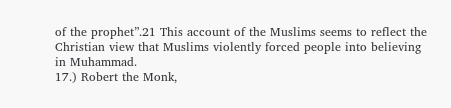of the prophet”.21 This account of the Muslims seems to reflect the Christian view that Muslims violently forced people into believing in Muhammad.
17.) Robert the Monk,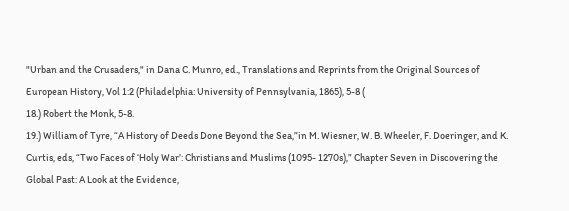"Urban and the Crusaders," in Dana C. Munro, ed., Translations and Reprints from the Original Sources of European History, Vol 1:2 (Philadelphia: University of Pennsylvania, 1865), 5-8 (
18.) Robert the Monk, 5-8.
19.) William of Tyre, “A History of Deeds Done Beyond the Sea,”in M. Wiesner, W. B. Wheeler, F. Doeringer, and K. Curtis, eds, “Two Faces of ‘Holy War’: Christians and Muslims (1095- 1270s),” Chapter Seven in Discovering the Global Past: A Look at the Evidence,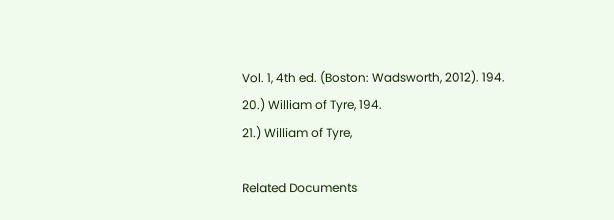Vol. 1, 4th ed. (Boston: Wadsworth, 2012). 194.
20.) William of Tyre, 194.
21.) William of Tyre,

Related Documents